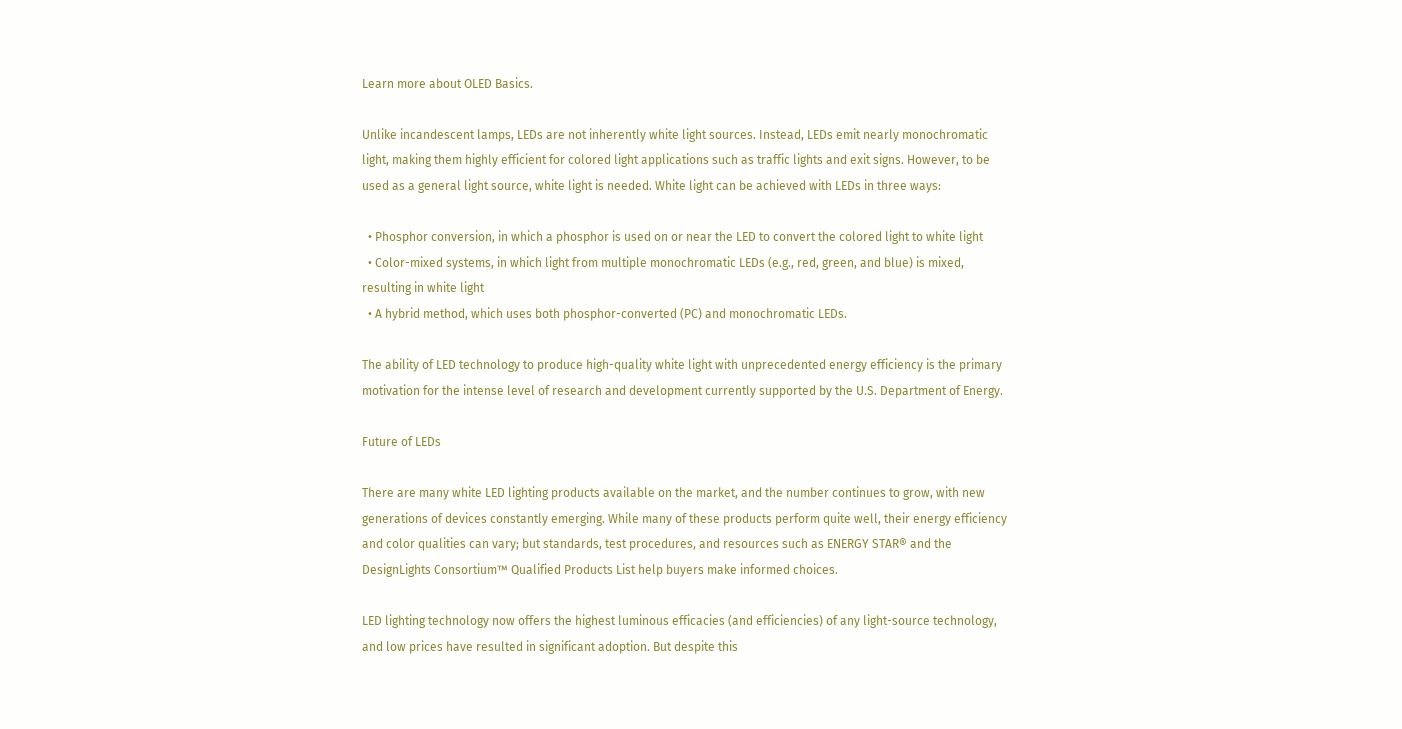Learn more about OLED Basics.

Unlike incandescent lamps, LEDs are not inherently white light sources. Instead, LEDs emit nearly monochromatic light, making them highly efficient for colored light applications such as traffic lights and exit signs. However, to be used as a general light source, white light is needed. White light can be achieved with LEDs in three ways:

  • Phosphor conversion, in which a phosphor is used on or near the LED to convert the colored light to white light
  • Color-mixed systems, in which light from multiple monochromatic LEDs (e.g., red, green, and blue) is mixed, resulting in white light
  • A hybrid method, which uses both phosphor-converted (PC) and monochromatic LEDs.

The ability of LED technology to produce high-quality white light with unprecedented energy efficiency is the primary motivation for the intense level of research and development currently supported by the U.S. Department of Energy.

Future of LEDs

There are many white LED lighting products available on the market, and the number continues to grow, with new generations of devices constantly emerging. While many of these products perform quite well, their energy efficiency and color qualities can vary; but standards, test procedures, and resources such as ENERGY STAR® and the DesignLights Consortium™ Qualified Products List help buyers make informed choices.

LED lighting technology now offers the highest luminous efficacies (and efficiencies) of any light-source technology, and low prices have resulted in significant adoption. But despite this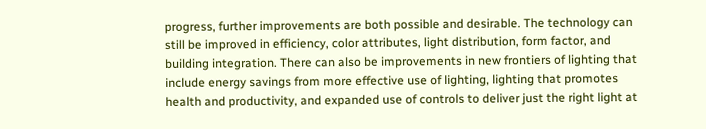progress, further improvements are both possible and desirable. The technology can still be improved in efficiency, color attributes, light distribution, form factor, and building integration. There can also be improvements in new frontiers of lighting that include energy savings from more effective use of lighting, lighting that promotes health and productivity, and expanded use of controls to deliver just the right light at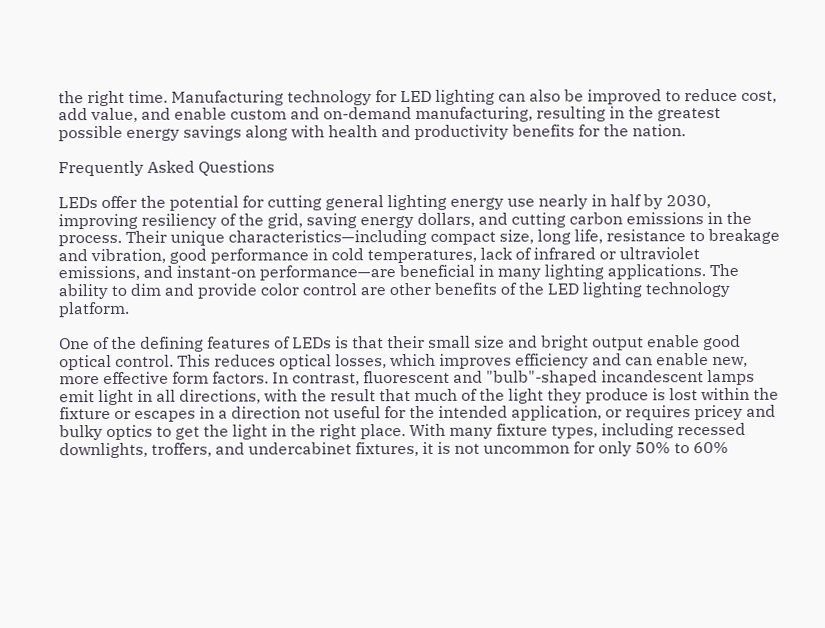the right time. Manufacturing technology for LED lighting can also be improved to reduce cost, add value, and enable custom and on-demand manufacturing, resulting in the greatest possible energy savings along with health and productivity benefits for the nation.

Frequently Asked Questions

LEDs offer the potential for cutting general lighting energy use nearly in half by 2030, improving resiliency of the grid, saving energy dollars, and cutting carbon emissions in the process. Their unique characteristics—including compact size, long life, resistance to breakage and vibration, good performance in cold temperatures, lack of infrared or ultraviolet emissions, and instant-on performance—are beneficial in many lighting applications. The ability to dim and provide color control are other benefits of the LED lighting technology platform.

One of the defining features of LEDs is that their small size and bright output enable good optical control. This reduces optical losses, which improves efficiency and can enable new, more effective form factors. In contrast, fluorescent and "bulb"-shaped incandescent lamps emit light in all directions, with the result that much of the light they produce is lost within the fixture or escapes in a direction not useful for the intended application, or requires pricey and bulky optics to get the light in the right place. With many fixture types, including recessed downlights, troffers, and undercabinet fixtures, it is not uncommon for only 50% to 60%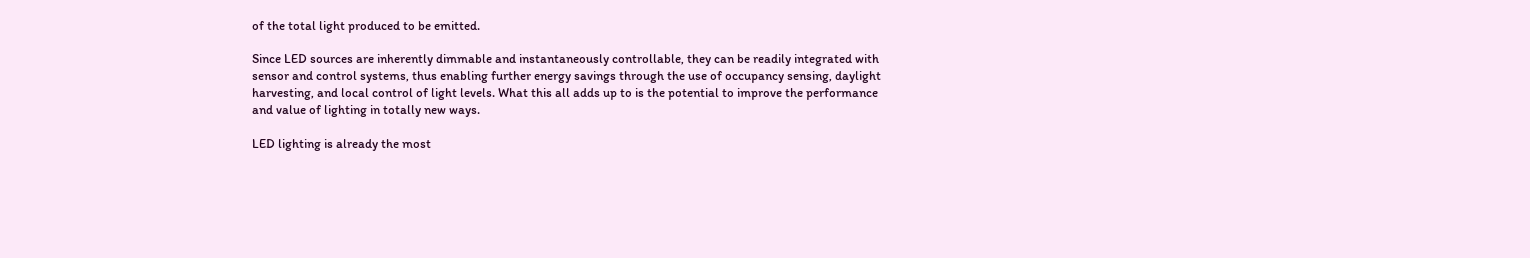of the total light produced to be emitted.

Since LED sources are inherently dimmable and instantaneously controllable, they can be readily integrated with sensor and control systems, thus enabling further energy savings through the use of occupancy sensing, daylight harvesting, and local control of light levels. What this all adds up to is the potential to improve the performance and value of lighting in totally new ways.

LED lighting is already the most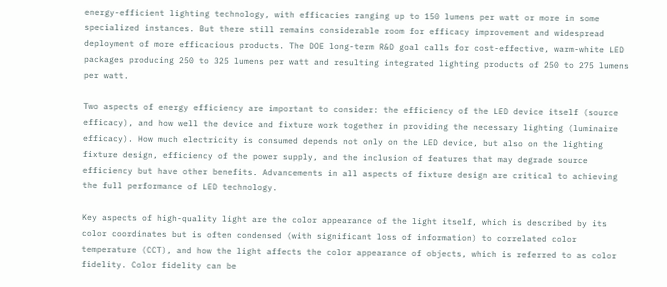energy-efficient lighting technology, with efficacies ranging up to 150 lumens per watt or more in some specialized instances. But there still remains considerable room for efficacy improvement and widespread deployment of more efficacious products. The DOE long-term R&D goal calls for cost-effective, warm-white LED packages producing 250 to 325 lumens per watt and resulting integrated lighting products of 250 to 275 lumens per watt.

Two aspects of energy efficiency are important to consider: the efficiency of the LED device itself (source efficacy), and how well the device and fixture work together in providing the necessary lighting (luminaire efficacy). How much electricity is consumed depends not only on the LED device, but also on the lighting fixture design, efficiency of the power supply, and the inclusion of features that may degrade source efficiency but have other benefits. Advancements in all aspects of fixture design are critical to achieving the full performance of LED technology.

Key aspects of high-quality light are the color appearance of the light itself, which is described by its color coordinates but is often condensed (with significant loss of information) to correlated color temperature (CCT), and how the light affects the color appearance of objects, which is referred to as color fidelity. Color fidelity can be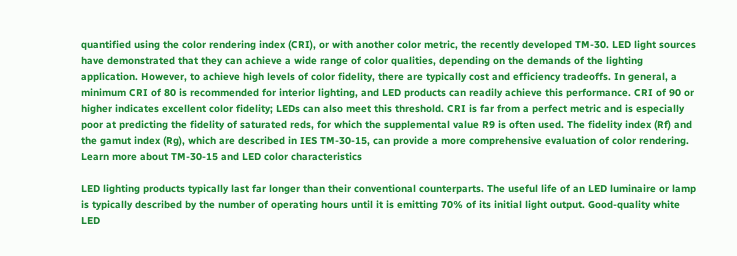quantified using the color rendering index (CRI), or with another color metric, the recently developed TM-30. LED light sources have demonstrated that they can achieve a wide range of color qualities, depending on the demands of the lighting application. However, to achieve high levels of color fidelity, there are typically cost and efficiency tradeoffs. In general, a minimum CRI of 80 is recommended for interior lighting, and LED products can readily achieve this performance. CRI of 90 or higher indicates excellent color fidelity; LEDs can also meet this threshold. CRI is far from a perfect metric and is especially poor at predicting the fidelity of saturated reds, for which the supplemental value R9 is often used. The fidelity index (Rf) and the gamut index (Rg), which are described in IES TM-30-15, can provide a more comprehensive evaluation of color rendering. Learn more about TM-30-15 and LED color characteristics

LED lighting products typically last far longer than their conventional counterparts. The useful life of an LED luminaire or lamp is typically described by the number of operating hours until it is emitting 70% of its initial light output. Good-quality white LED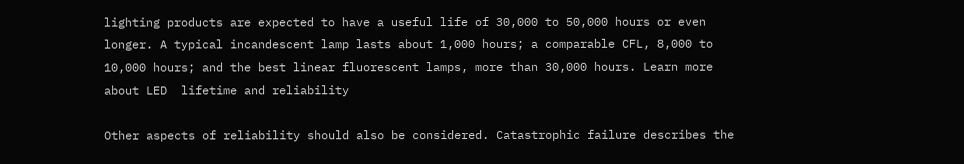lighting products are expected to have a useful life of 30,000 to 50,000 hours or even longer. A typical incandescent lamp lasts about 1,000 hours; a comparable CFL, 8,000 to 10,000 hours; and the best linear fluorescent lamps, more than 30,000 hours. Learn more about LED  lifetime and reliability

Other aspects of reliability should also be considered. Catastrophic failure describes the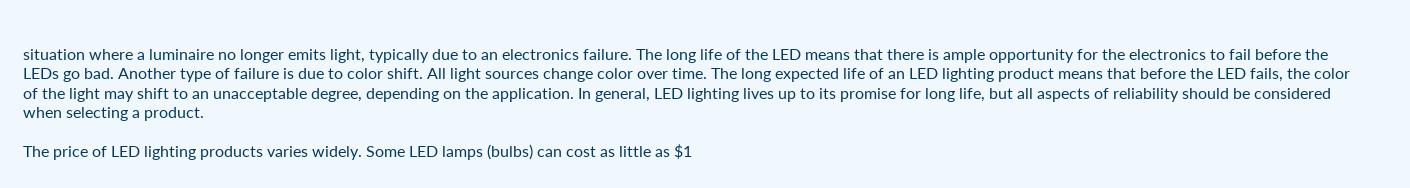situation where a luminaire no longer emits light, typically due to an electronics failure. The long life of the LED means that there is ample opportunity for the electronics to fail before the LEDs go bad. Another type of failure is due to color shift. All light sources change color over time. The long expected life of an LED lighting product means that before the LED fails, the color of the light may shift to an unacceptable degree, depending on the application. In general, LED lighting lives up to its promise for long life, but all aspects of reliability should be considered when selecting a product.

The price of LED lighting products varies widely. Some LED lamps (bulbs) can cost as little as $1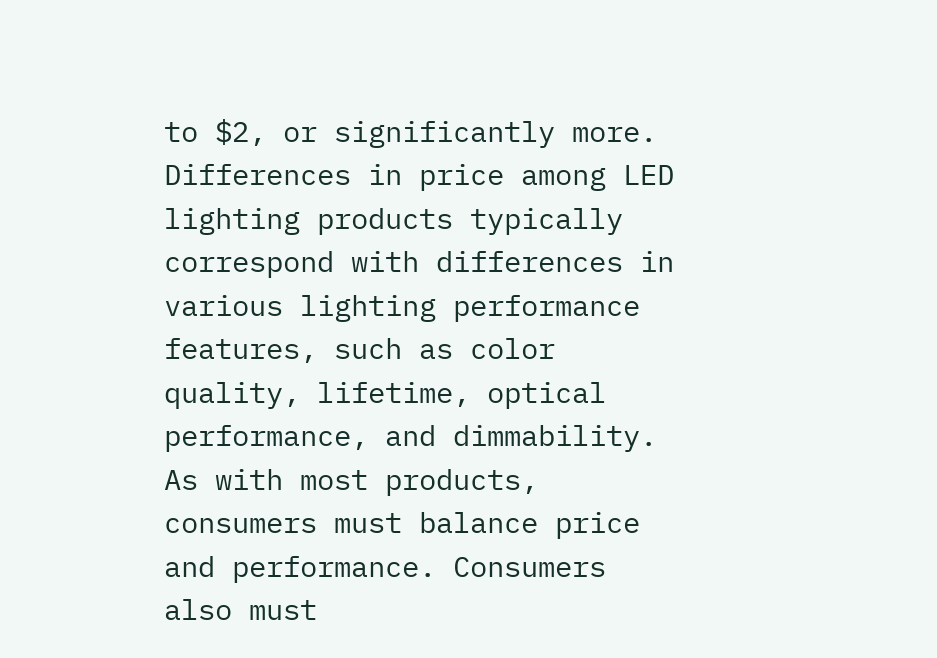to $2, or significantly more. Differences in price among LED lighting products typically correspond with differences in various lighting performance features, such as color quality, lifetime, optical performance, and dimmability. As with most products, consumers must balance price and performance. Consumers also must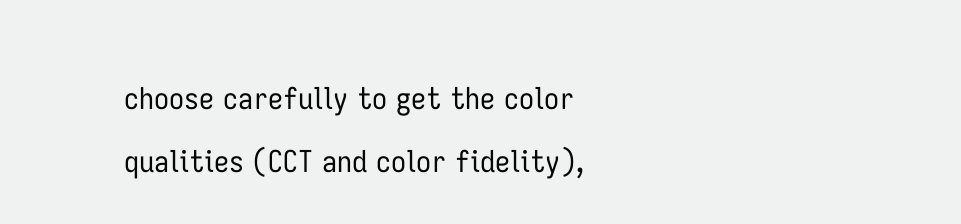choose carefully to get the color qualities (CCT and color fidelity),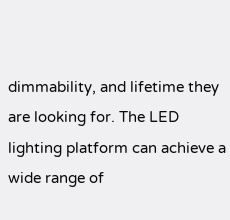dimmability, and lifetime they are looking for. The LED lighting platform can achieve a wide range of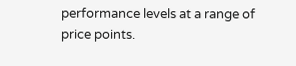performance levels at a range of price points.